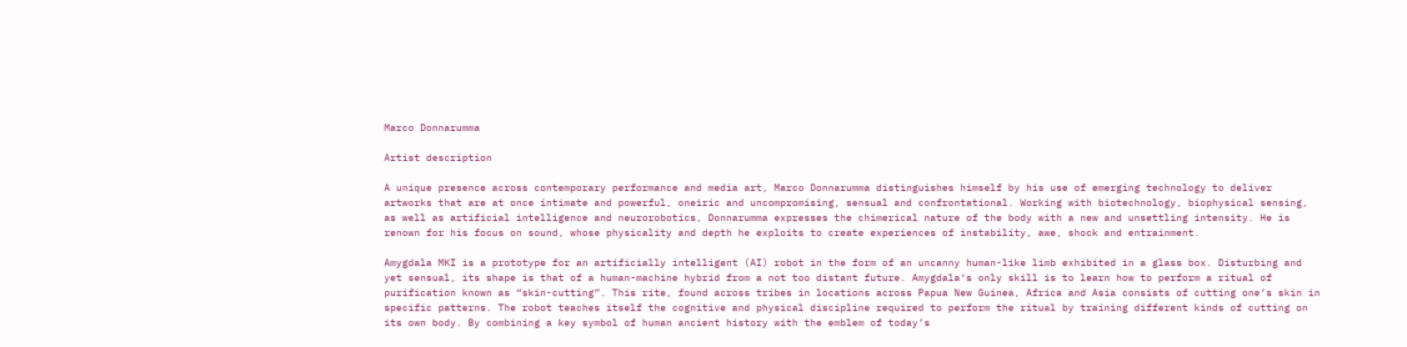Marco Donnarumma

Artist description

A unique presence across contemporary performance and media art, Marco Donnarumma distinguishes himself by his use of emerging technology to deliver artworks that are at once intimate and powerful, oneiric and uncompromising, sensual and confrontational. Working with biotechnology, biophysical sensing, as well as artificial intelligence and neurorobotics, Donnarumma expresses the chimerical nature of the body with a new and unsettling intensity. He is renown for his focus on sound, whose physicality and depth he exploits to create experiences of instability, awe, shock and entrainment.

Amygdala MKI is a prototype for an artificially intelligent (AI) robot in the form of an uncanny human-like limb exhibited in a glass box. Disturbing and yet sensual, its shape is that of a human-machine hybrid from a not too distant future. Amygdala‘s only skill is to learn how to perform a ritual of purification known as “skin-cutting”. This rite, found across tribes in locations across Papua New Guinea, Africa and Asia consists of cutting one’s skin in specific patterns. The robot teaches itself the cognitive and physical discipline required to perform the ritual by training different kinds of cutting on its own body. By combining a key symbol of human ancient history with the emblem of today’s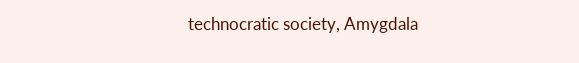technocratic society, Amygdala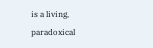is a living, paradoxical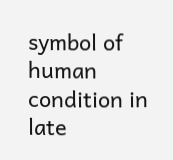symbol of human condition in late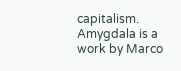capitalism. Amygdala is a work by Marco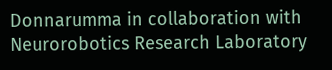Donnarumma in collaboration with Neurorobotics Research Laboratory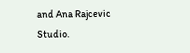and Ana Rajcevic Studio.